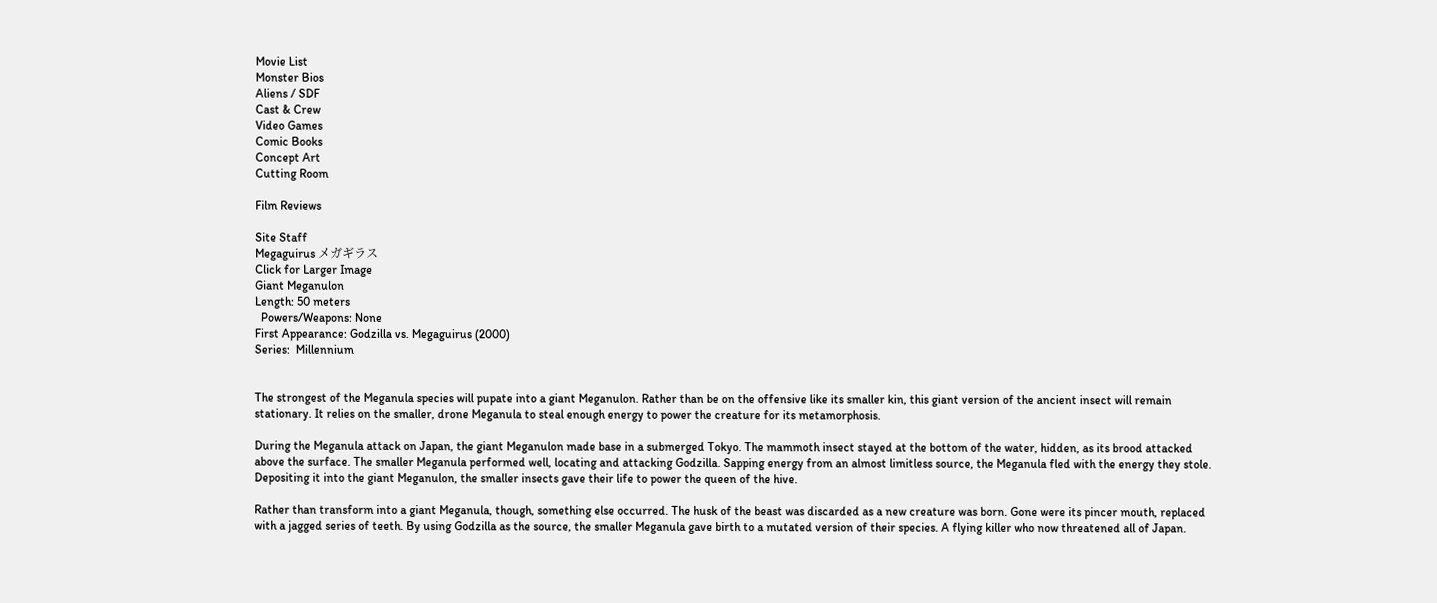Movie List
Monster Bios
Aliens / SDF
Cast & Crew
Video Games
Comic Books
Concept Art
Cutting Room

Film Reviews

Site Staff
Megaguirus メガギラス
Click for Larger Image
Giant Meganulon
Length: 50 meters
  Powers/Weapons: None
First Appearance: Godzilla vs. Megaguirus (2000)
Series:  Millennium


The strongest of the Meganula species will pupate into a giant Meganulon. Rather than be on the offensive like its smaller kin, this giant version of the ancient insect will remain stationary. It relies on the smaller, drone Meganula to steal enough energy to power the creature for its metamorphosis.

During the Meganula attack on Japan, the giant Meganulon made base in a submerged Tokyo. The mammoth insect stayed at the bottom of the water, hidden, as its brood attacked above the surface. The smaller Meganula performed well, locating and attacking Godzilla. Sapping energy from an almost limitless source, the Meganula fled with the energy they stole. Depositing it into the giant Meganulon, the smaller insects gave their life to power the queen of the hive.

Rather than transform into a giant Meganula, though, something else occurred. The husk of the beast was discarded as a new creature was born. Gone were its pincer mouth, replaced with a jagged series of teeth. By using Godzilla as the source, the smaller Meganula gave birth to a mutated version of their species. A flying killer who now threatened all of Japan.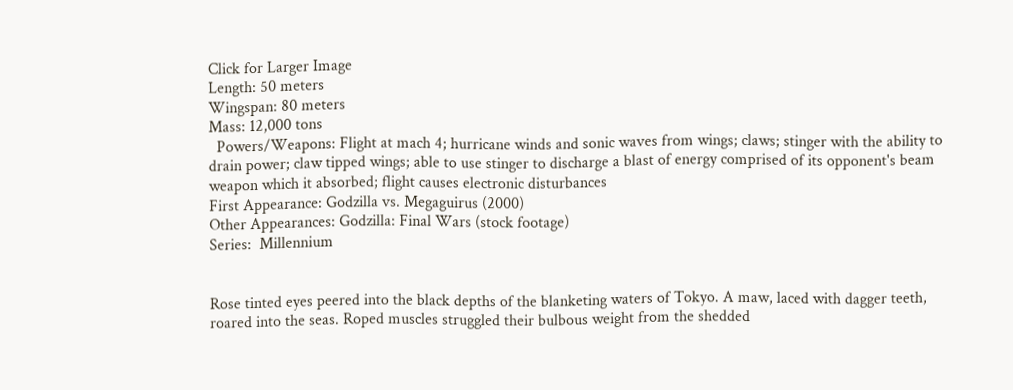Click for Larger Image
Length: 50 meters
Wingspan: 80 meters
Mass: 12,000 tons
  Powers/Weapons: Flight at mach 4; hurricane winds and sonic waves from wings; claws; stinger with the ability to drain power; claw tipped wings; able to use stinger to discharge a blast of energy comprised of its opponent's beam weapon which it absorbed; flight causes electronic disturbances
First Appearance: Godzilla vs. Megaguirus (2000)
Other Appearances: Godzilla: Final Wars (stock footage)
Series:  Millennium


Rose tinted eyes peered into the black depths of the blanketing waters of Tokyo. A maw, laced with dagger teeth, roared into the seas. Roped muscles struggled their bulbous weight from the shedded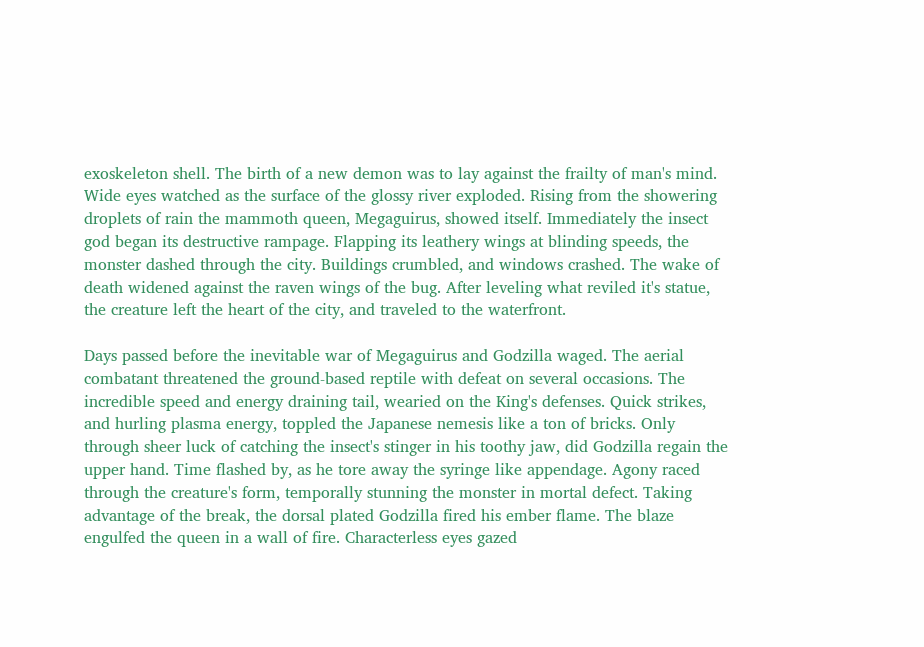exoskeleton shell. The birth of a new demon was to lay against the frailty of man's mind. Wide eyes watched as the surface of the glossy river exploded. Rising from the showering droplets of rain the mammoth queen, Megaguirus, showed itself. Immediately the insect god began its destructive rampage. Flapping its leathery wings at blinding speeds, the monster dashed through the city. Buildings crumbled, and windows crashed. The wake of death widened against the raven wings of the bug. After leveling what reviled it's statue, the creature left the heart of the city, and traveled to the waterfront.

Days passed before the inevitable war of Megaguirus and Godzilla waged. The aerial combatant threatened the ground-based reptile with defeat on several occasions. The incredible speed and energy draining tail, wearied on the King's defenses. Quick strikes, and hurling plasma energy, toppled the Japanese nemesis like a ton of bricks. Only through sheer luck of catching the insect's stinger in his toothy jaw, did Godzilla regain the upper hand. Time flashed by, as he tore away the syringe like appendage. Agony raced through the creature's form, temporally stunning the monster in mortal defect. Taking advantage of the break, the dorsal plated Godzilla fired his ember flame. The blaze engulfed the queen in a wall of fire. Characterless eyes gazed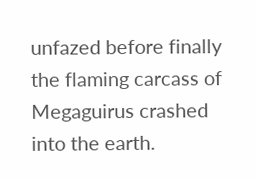unfazed before finally the flaming carcass of Megaguirus crashed into the earth.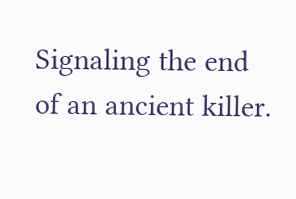Signaling the end of an ancient killer.